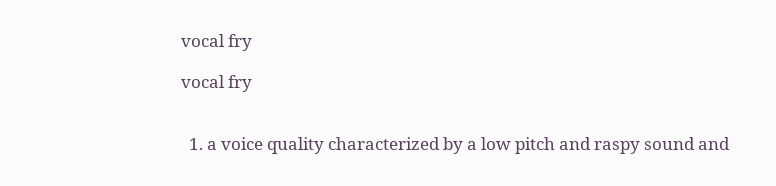vocal fry

vocal fry


  1. a voice quality characterized by a low pitch and raspy sound and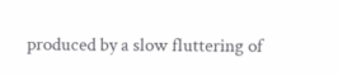produced by a slow fluttering of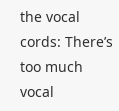the vocal cords: There’s too much vocal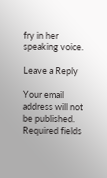fry in her speaking voice.

Leave a Reply

Your email address will not be published. Required fields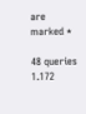are marked *

48 queries 1.172